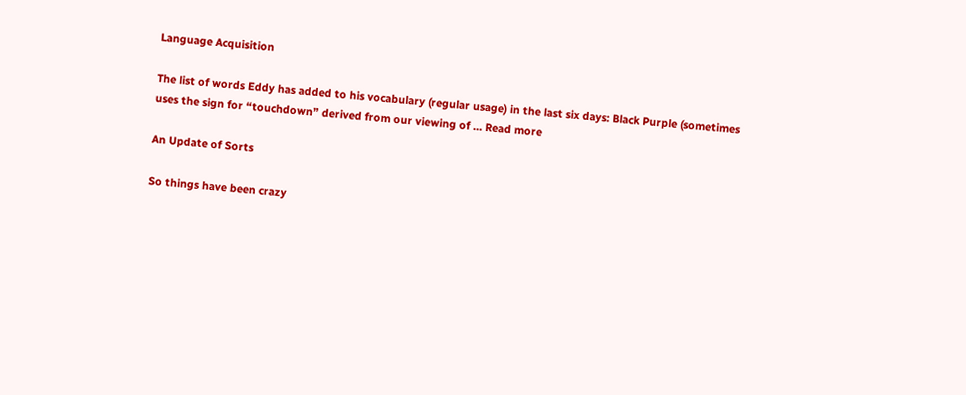Language Acquisition

The list of words Eddy has added to his vocabulary (regular usage) in the last six days: Black Purple (sometimes uses the sign for “touchdown” derived from our viewing of … Read more

An Update of Sorts

So things have been crazy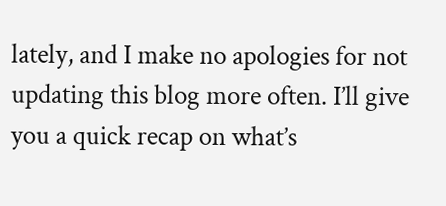lately, and I make no apologies for not updating this blog more often. I’ll give you a quick recap on what’s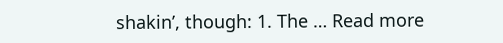shakin’, though: 1. The … Read more